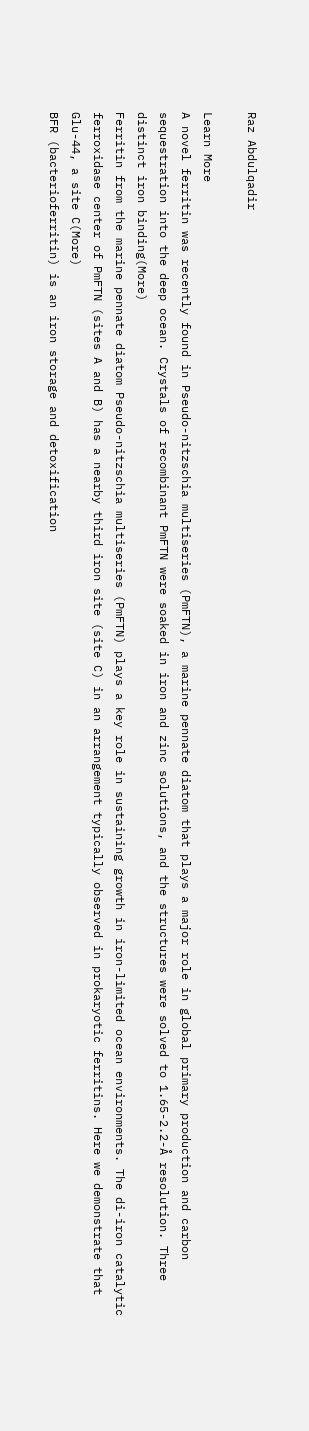Raz Abdulqadir

Learn More
A novel ferritin was recently found in Pseudo-nitzschia multiseries (PmFTN), a marine pennate diatom that plays a major role in global primary production and carbon sequestration into the deep ocean. Crystals of recombinant PmFTN were soaked in iron and zinc solutions, and the structures were solved to 1.65-2.2-Å resolution. Three distinct iron binding(More)
Ferritin from the marine pennate diatom Pseudo-nitzschia multiseries (PmFTN) plays a key role in sustaining growth in iron-limited ocean environments. The di-iron catalytic ferroxidase center of PmFTN (sites A and B) has a nearby third iron site (site C) in an arrangement typically observed in prokaryotic ferritins. Here we demonstrate that Glu-44, a site C(More)
BFR (bacterioferritin) is an iron storage and detoxification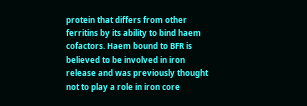protein that differs from other ferritins by its ability to bind haem cofactors. Haem bound to BFR is believed to be involved in iron release and was previously thought not to play a role in iron core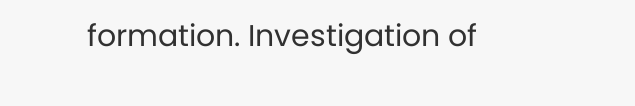formation. Investigation of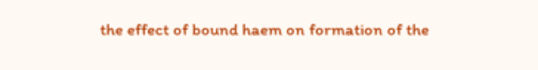the effect of bound haem on formation of the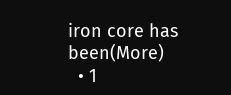iron core has been(More)
  • 1